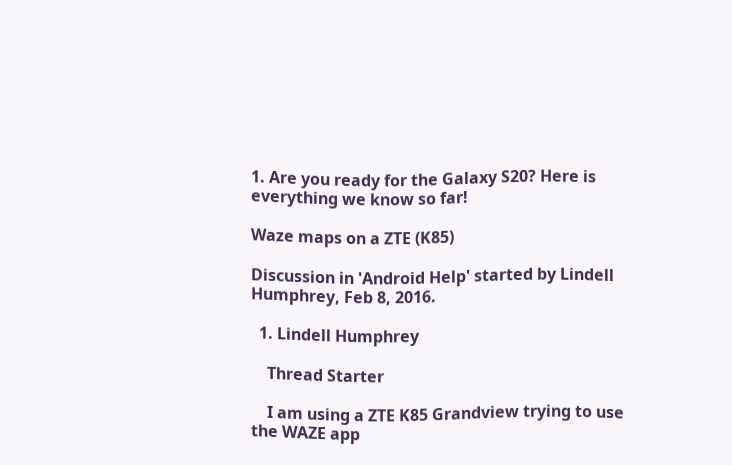1. Are you ready for the Galaxy S20? Here is everything we know so far!

Waze maps on a ZTE (K85)

Discussion in 'Android Help' started by Lindell Humphrey, Feb 8, 2016.

  1. Lindell Humphrey

    Thread Starter

    I am using a ZTE K85 Grandview trying to use the WAZE app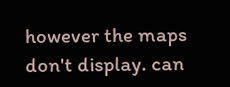however the maps don't display. can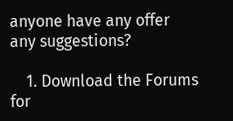anyone have any offer any suggestions?

    1. Download the Forums for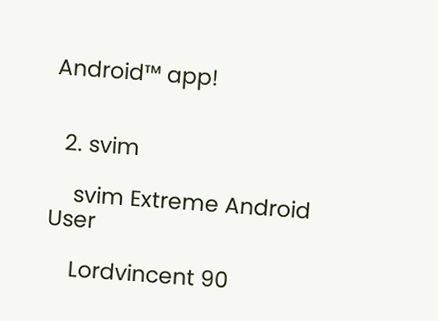Android™ app!


  2. svim

    svim Extreme Android User

    Lordvincent 90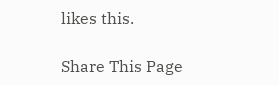likes this.

Share This Page